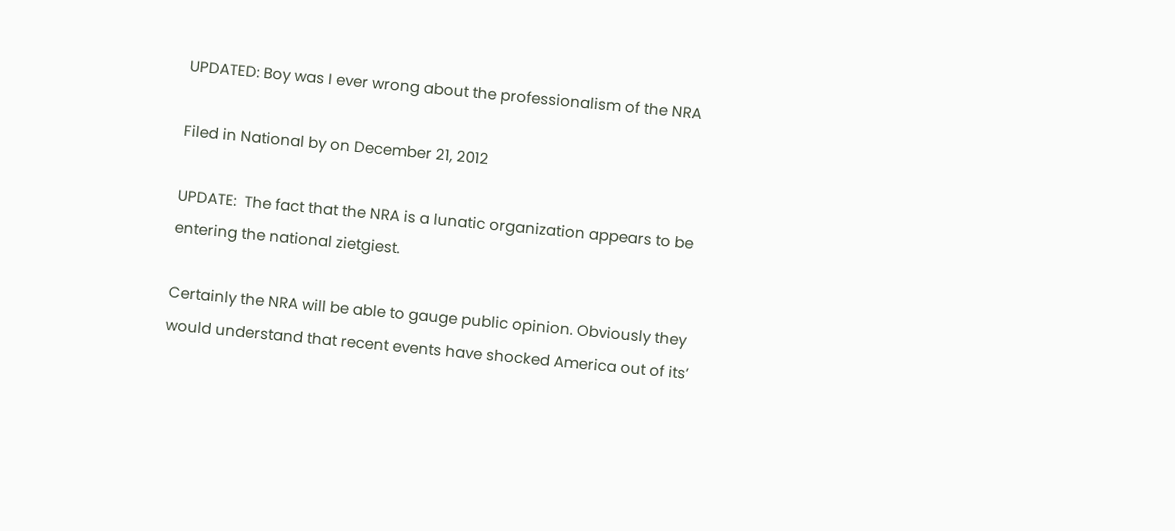UPDATED: Boy was I ever wrong about the professionalism of the NRA

Filed in National by on December 21, 2012

UPDATE:  The fact that the NRA is a lunatic organization appears to be entering the national zietgiest.

Certainly the NRA will be able to gauge public opinion. Obviously they would understand that recent events have shocked America out of its’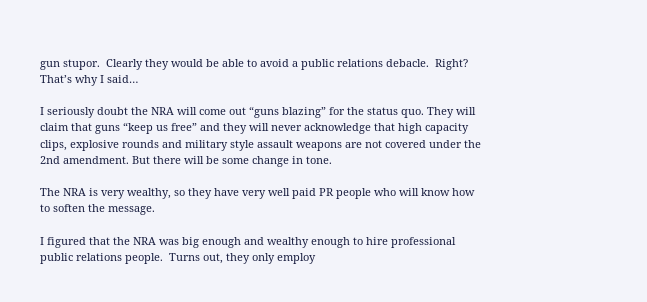gun stupor.  Clearly they would be able to avoid a public relations debacle.  Right?   That’s why I said…

I seriously doubt the NRA will come out “guns blazing” for the status quo. They will claim that guns “keep us free” and they will never acknowledge that high capacity clips, explosive rounds and military style assault weapons are not covered under the 2nd amendment. But there will be some change in tone.

The NRA is very wealthy, so they have very well paid PR people who will know how to soften the message.

I figured that the NRA was big enough and wealthy enough to hire professional public relations people.  Turns out, they only employ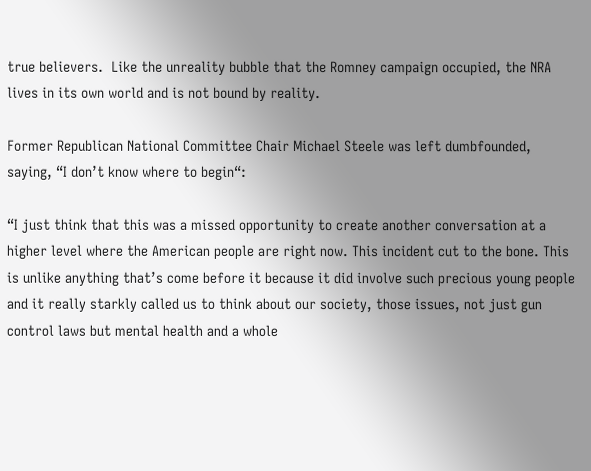true believers.  Like the unreality bubble that the Romney campaign occupied, the NRA lives in its own world and is not bound by reality.

Former Republican National Committee Chair Michael Steele was left dumbfounded, saying, “I don’t know where to begin“:

“I just think that this was a missed opportunity to create another conversation at a higher level where the American people are right now. This incident cut to the bone. This is unlike anything that’s come before it because it did involve such precious young people and it really starkly called us to think about our society, those issues, not just gun control laws but mental health and a whole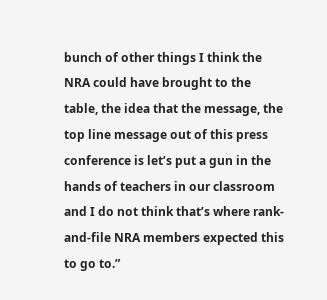bunch of other things I think the NRA could have brought to the table, the idea that the message, the top line message out of this press conference is let’s put a gun in the hands of teachers in our classroom and I do not think that’s where rank-and-file NRA members expected this to go to.”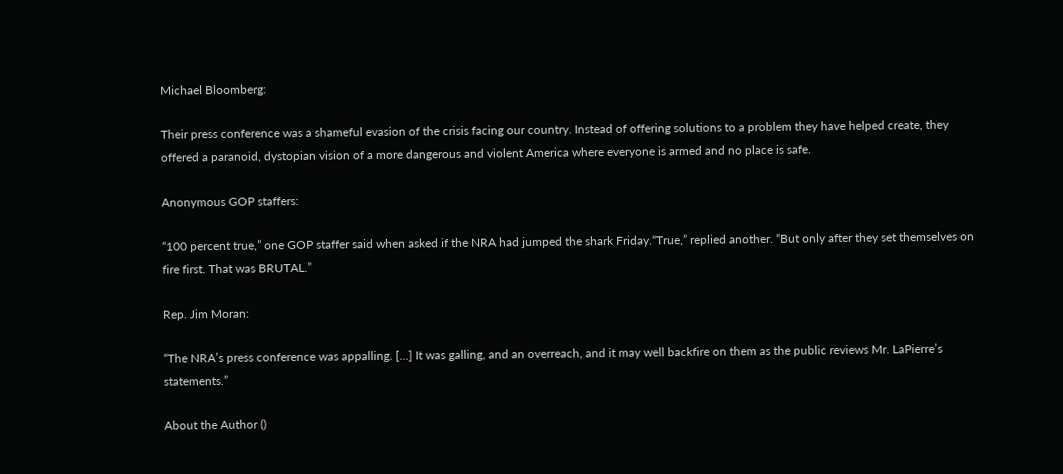Michael Bloomberg:

Their press conference was a shameful evasion of the crisis facing our country. Instead of offering solutions to a problem they have helped create, they offered a paranoid, dystopian vision of a more dangerous and violent America where everyone is armed and no place is safe.

Anonymous GOP staffers:

“100 percent true,” one GOP staffer said when asked if the NRA had jumped the shark Friday.“True,” replied another. “But only after they set themselves on fire first. That was BRUTAL.”

Rep. Jim Moran:

“The NRA’s press conference was appalling. […] It was galling, and an overreach, and it may well backfire on them as the public reviews Mr. LaPierre’s statements.”

About the Author ()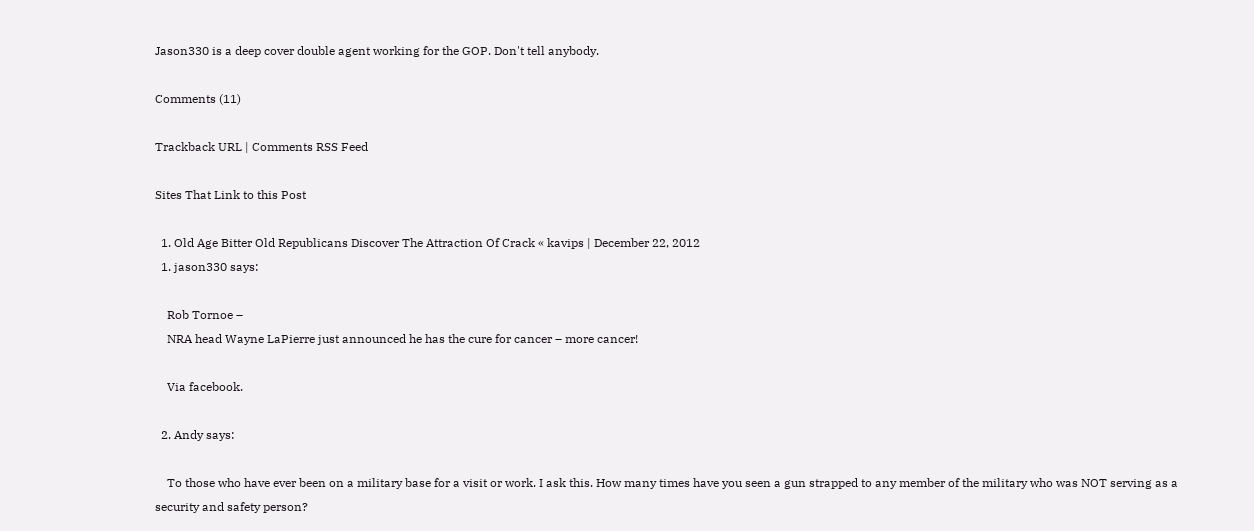Jason330 is a deep cover double agent working for the GOP. Don't tell anybody.

Comments (11)

Trackback URL | Comments RSS Feed

Sites That Link to this Post

  1. Old Age Bitter Old Republicans Discover The Attraction Of Crack « kavips | December 22, 2012
  1. jason330 says:

    Rob Tornoe –
    NRA head Wayne LaPierre just announced he has the cure for cancer – more cancer!

    Via facebook.

  2. Andy says:

    To those who have ever been on a military base for a visit or work. I ask this. How many times have you seen a gun strapped to any member of the military who was NOT serving as a security and safety person?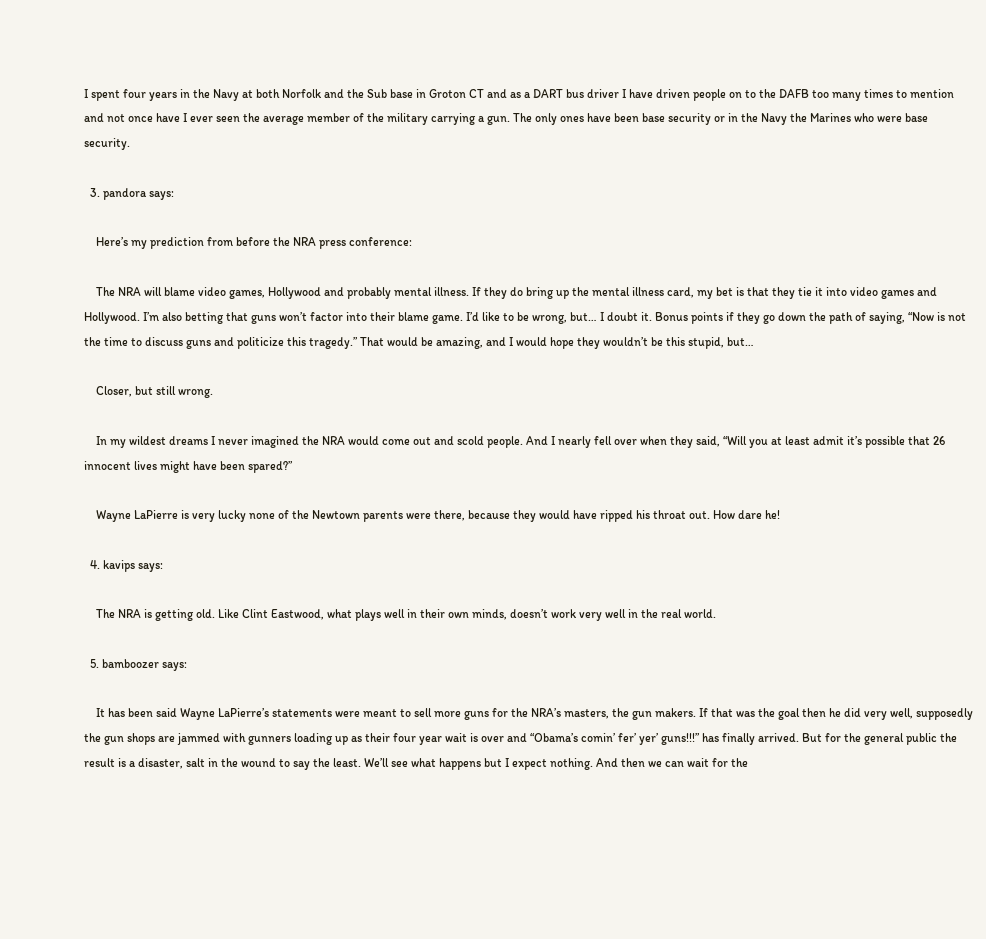I spent four years in the Navy at both Norfolk and the Sub base in Groton CT and as a DART bus driver I have driven people on to the DAFB too many times to mention and not once have I ever seen the average member of the military carrying a gun. The only ones have been base security or in the Navy the Marines who were base security.

  3. pandora says:

    Here’s my prediction from before the NRA press conference:

    The NRA will blame video games, Hollywood and probably mental illness. If they do bring up the mental illness card, my bet is that they tie it into video games and Hollywood. I’m also betting that guns won’t factor into their blame game. I’d like to be wrong, but… I doubt it. Bonus points if they go down the path of saying, “Now is not the time to discuss guns and politicize this tragedy.” That would be amazing, and I would hope they wouldn’t be this stupid, but…

    Closer, but still wrong.

    In my wildest dreams I never imagined the NRA would come out and scold people. And I nearly fell over when they said, “Will you at least admit it’s possible that 26 innocent lives might have been spared?”

    Wayne LaPierre is very lucky none of the Newtown parents were there, because they would have ripped his throat out. How dare he!

  4. kavips says:

    The NRA is getting old. Like Clint Eastwood, what plays well in their own minds, doesn’t work very well in the real world.

  5. bamboozer says:

    It has been said Wayne LaPierre’s statements were meant to sell more guns for the NRA’s masters, the gun makers. If that was the goal then he did very well, supposedly the gun shops are jammed with gunners loading up as their four year wait is over and “Obama’s comin’ fer’ yer’ guns!!!” has finally arrived. But for the general public the result is a disaster, salt in the wound to say the least. We’ll see what happens but I expect nothing. And then we can wait for the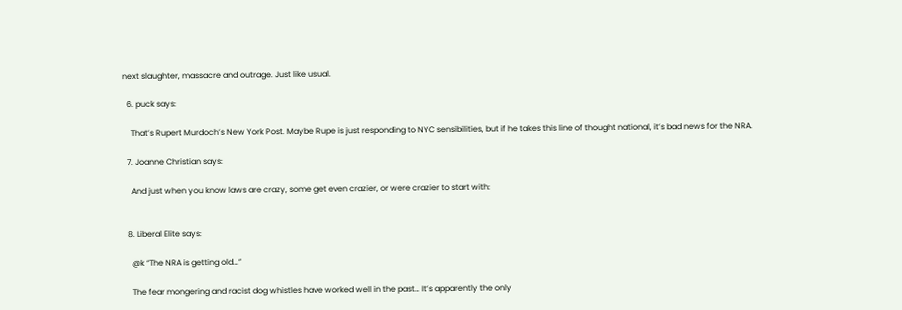next slaughter, massacre and outrage. Just like usual.

  6. puck says:

    That’s Rupert Murdoch’s New York Post. Maybe Rupe is just responding to NYC sensibilities, but if he takes this line of thought national, it’s bad news for the NRA.

  7. Joanne Christian says:

    And just when you know laws are crazy, some get even crazier, or were crazier to start with:


  8. Liberal Elite says:

    @k “The NRA is getting old…”

    The fear mongering and racist dog whistles have worked well in the past… It’s apparently the only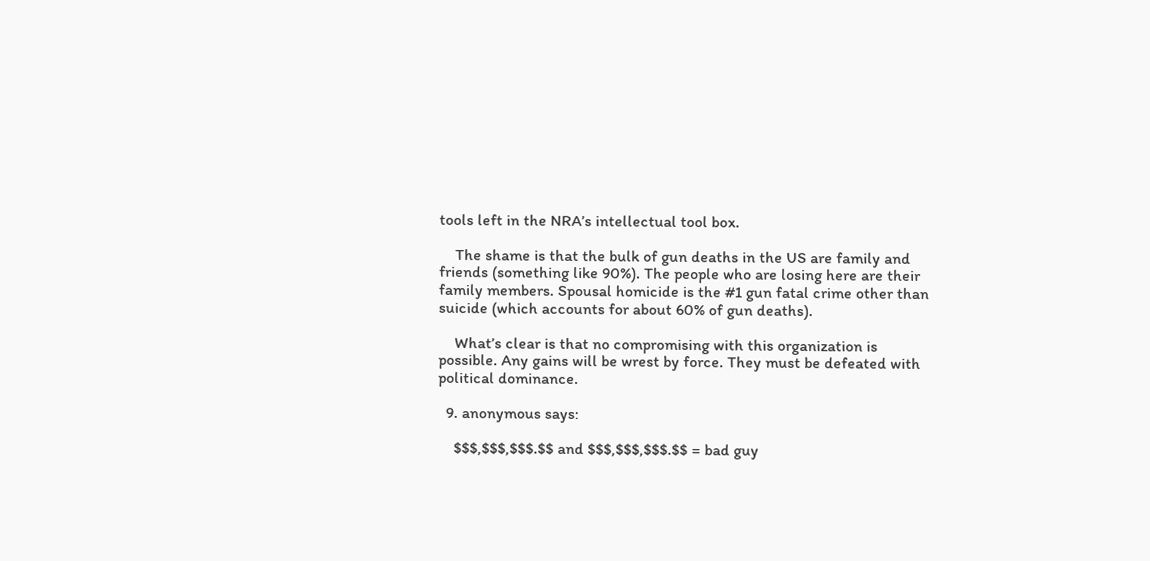tools left in the NRA’s intellectual tool box.

    The shame is that the bulk of gun deaths in the US are family and friends (something like 90%). The people who are losing here are their family members. Spousal homicide is the #1 gun fatal crime other than suicide (which accounts for about 60% of gun deaths).

    What’s clear is that no compromising with this organization is possible. Any gains will be wrest by force. They must be defeated with political dominance.

  9. anonymous says:

    $$$,$$$,$$$.$$ and $$$,$$$,$$$.$$ = bad guy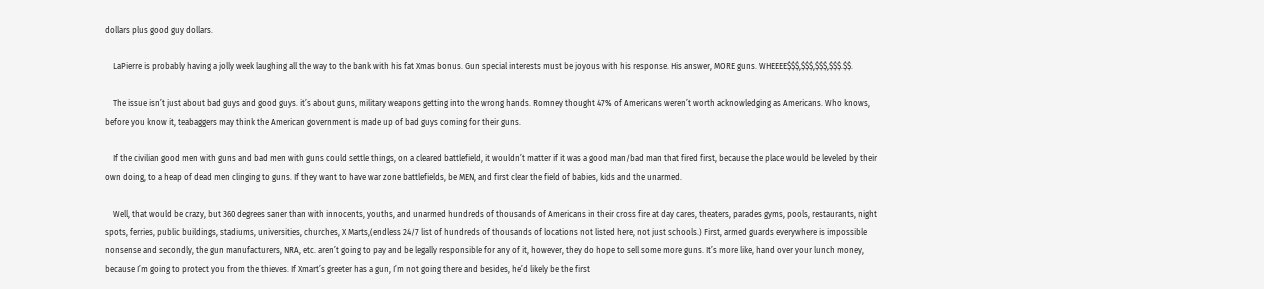dollars plus good guy dollars.

    LaPierre is probably having a jolly week laughing all the way to the bank with his fat Xmas bonus. Gun special interests must be joyous with his response. His answer, MORE guns. WHEEEE$$$,$$$,$$$,$$$.$$.

    The issue isn’t just about bad guys and good guys. it’s about guns, military weapons getting into the wrong hands. Romney thought 47% of Americans weren’t worth acknowledging as Americans. Who knows, before you know it, teabaggers may think the American government is made up of bad guys coming for their guns.

    If the civilian good men with guns and bad men with guns could settle things, on a cleared battlefield, it wouldn’t matter if it was a good man/bad man that fired first, because the place would be leveled by their own doing, to a heap of dead men clinging to guns. If they want to have war zone battlefields, be MEN, and first clear the field of babies, kids and the unarmed.

    Well, that would be crazy, but 360 degrees saner than with innocents, youths, and unarmed hundreds of thousands of Americans in their cross fire at day cares, theaters, parades gyms, pools, restaurants, night spots, ferries, public buildings, stadiums, universities, churches, X Marts,(endless 24/7 list of hundreds of thousands of locations not listed here, not just schools.) First, armed guards everywhere is impossible nonsense and secondly, the gun manufacturers, NRA, etc. aren’t going to pay and be legally responsible for any of it, however, they do hope to sell some more guns. It’s more like, hand over your lunch money, because I’m going to protect you from the thieves. If Xmart’s greeter has a gun, I’m not going there and besides, he’d likely be the first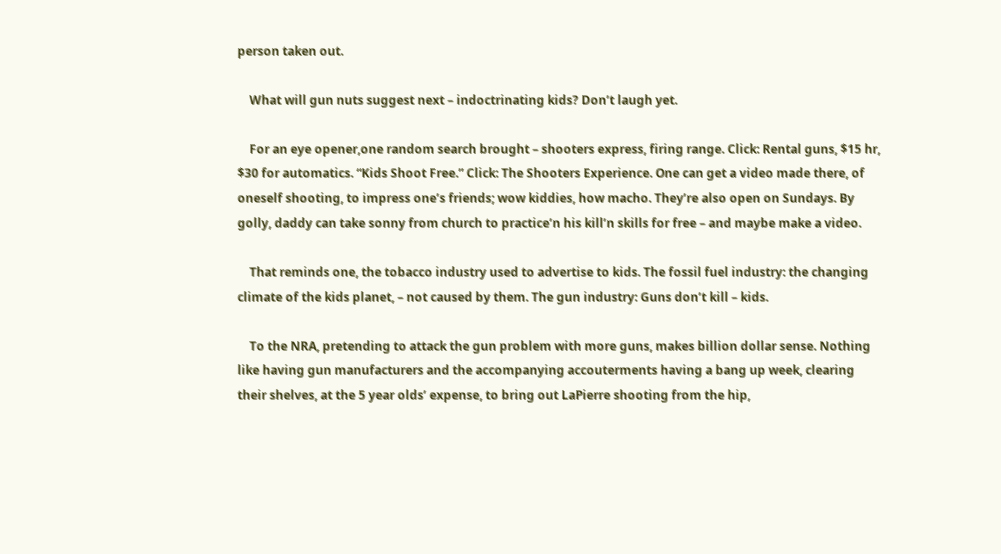person taken out.

    What will gun nuts suggest next – indoctrinating kids? Don’t laugh yet.

    For an eye opener,one random search brought – shooters express, firing range. Click: Rental guns, $15 hr, $30 for automatics. “Kids Shoot Free.” Click: The Shooters Experience. One can get a video made there, of oneself shooting, to impress one’s friends; wow kiddies, how macho. They’re also open on Sundays. By golly, daddy can take sonny from church to practice’n his kill’n skills for free – and maybe make a video.

    That reminds one, the tobacco industry used to advertise to kids. The fossil fuel industry: the changing climate of the kids planet, – not caused by them. The gun industry: Guns don’t kill – kids.

    To the NRA, pretending to attack the gun problem with more guns, makes billion dollar sense. Nothing like having gun manufacturers and the accompanying accouterments having a bang up week, clearing their shelves, at the 5 year olds’ expense, to bring out LaPierre shooting from the hip,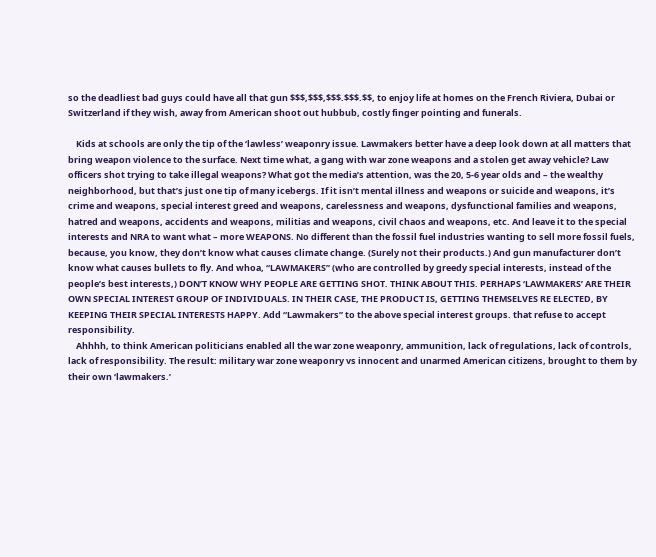so the deadliest bad guys could have all that gun $$$,$$$,$$$.$$$.$$, to enjoy life at homes on the French Riviera, Dubai or Switzerland if they wish, away from American shoot out hubbub, costly finger pointing and funerals.

    Kids at schools are only the tip of the ‘lawless’ weaponry issue. Lawmakers better have a deep look down at all matters that bring weapon violence to the surface. Next time what, a gang with war zone weapons and a stolen get away vehicle? Law officers shot trying to take illegal weapons? What got the media’s attention, was the 20, 5-6 year olds and – the wealthy neighborhood, but that’s just one tip of many icebergs. If it isn’t mental illness and weapons or suicide and weapons, it’s crime and weapons, special interest greed and weapons, carelessness and weapons, dysfunctional families and weapons, hatred and weapons, accidents and weapons, militias and weapons, civil chaos and weapons, etc. And leave it to the special interests and NRA to want what – more WEAPONS. No different than the fossil fuel industries wanting to sell more fossil fuels, because, you know, they don’t know what causes climate change. (Surely not their products.) And gun manufacturer don’t know what causes bullets to fly. And whoa, “LAWMAKERS” (who are controlled by greedy special interests, instead of the people’s best interests,) DON’T KNOW WHY PEOPLE ARE GETTING SHOT. THINK ABOUT THIS. PERHAPS ‘LAWMAKERS’ ARE THEIR OWN SPECIAL INTEREST GROUP OF INDIVIDUALS. IN THEIR CASE, THE PRODUCT IS, GETTING THEMSELVES RE ELECTED, BY KEEPING THEIR SPECIAL INTERESTS HAPPY. Add “Lawmakers” to the above special interest groups. that refuse to accept responsibility.
    Ahhhh, to think American politicians enabled all the war zone weaponry, ammunition, lack of regulations, lack of controls, lack of responsibility. The result: military war zone weaponry vs innocent and unarmed American citizens, brought to them by their own ‘lawmakers.’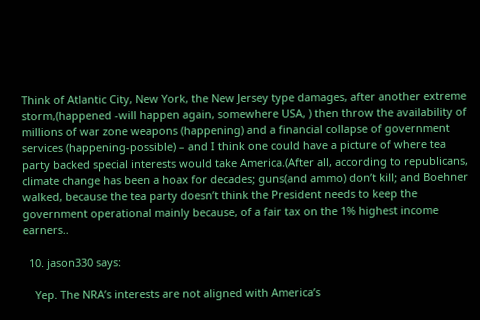Think of Atlantic City, New York, the New Jersey type damages, after another extreme storm,(happened -will happen again, somewhere USA, ) then throw the availability of millions of war zone weapons (happening) and a financial collapse of government services (happening-possible) – and I think one could have a picture of where tea party backed special interests would take America.(After all, according to republicans, climate change has been a hoax for decades; guns(and ammo) don’t kill; and Boehner walked, because the tea party doesn’t think the President needs to keep the government operational mainly because, of a fair tax on the 1% highest income earners..

  10. jason330 says:

    Yep. The NRA’s interests are not aligned with America’s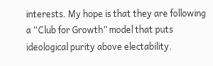interests. My hope is that they are following a “Club for Growth” model that puts ideological purity above electability.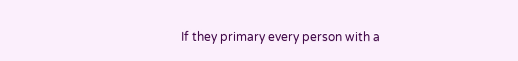If they primary every person with a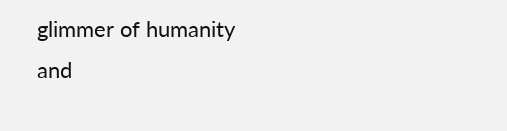glimmer of humanity and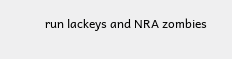run lackeys and NRA zombies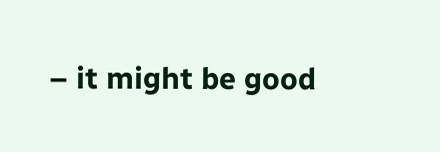– it might be good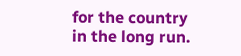for the country in the long run.